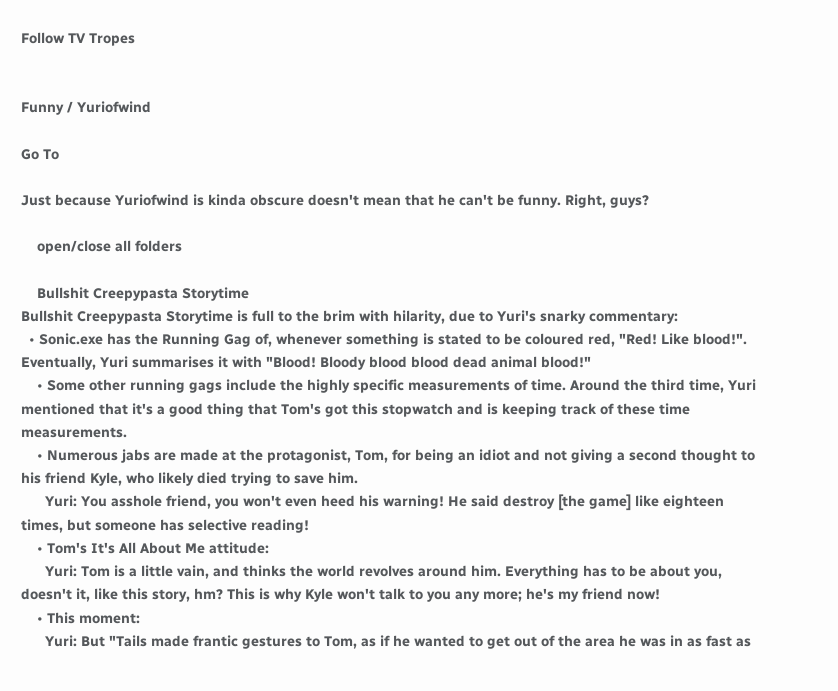Follow TV Tropes


Funny / Yuriofwind

Go To

Just because Yuriofwind is kinda obscure doesn't mean that he can't be funny. Right, guys?

    open/close all folders

    Bullshit Creepypasta Storytime
Bullshit Creepypasta Storytime is full to the brim with hilarity, due to Yuri's snarky commentary:
  • Sonic.exe has the Running Gag of, whenever something is stated to be coloured red, "Red! Like blood!". Eventually, Yuri summarises it with "Blood! Bloody blood blood dead animal blood!"
    • Some other running gags include the highly specific measurements of time. Around the third time, Yuri mentioned that it's a good thing that Tom's got this stopwatch and is keeping track of these time measurements.
    • Numerous jabs are made at the protagonist, Tom, for being an idiot and not giving a second thought to his friend Kyle, who likely died trying to save him.
      Yuri: You asshole friend, you won't even heed his warning! He said destroy [the game] like eighteen times, but someone has selective reading!
    • Tom's It's All About Me attitude:
      Yuri: Tom is a little vain, and thinks the world revolves around him. Everything has to be about you, doesn't it, like this story, hm? This is why Kyle won't talk to you any more; he's my friend now!
    • This moment:
      Yuri: But "Tails made frantic gestures to Tom, as if he wanted to get out of the area he was in as fast as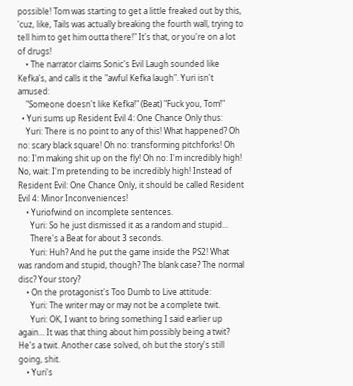possible! Tom was starting to get a little freaked out by this, 'cuz, like, Tails was actually breaking the fourth wall, trying to tell him to get him outta there!" It's that, or you're on a lot of drugs!
    • The narrator claims Sonic's Evil Laugh sounded like Kefka's, and calls it the "awful Kefka laugh". Yuri isn't amused:
    "Someone doesn't like Kefka!" (Beat) "Fuck you, Tom!"
  • Yuri sums up Resident Evil 4: One Chance Only thus:
    Yuri: There is no point to any of this! What happened? Oh no: scary black square! Oh no: transforming pitchforks! Oh no: I'm making shit up on the fly! Oh no: I'm incredibly high! No, wait: I'm pretending to be incredibly high! Instead of Resident Evil: One Chance Only, it should be called Resident Evil 4: Minor Inconveniences!
    • Yuriofwind on incomplete sentences.
      Yuri: So he just dismissed it as a random and stupid...
      There's a Beat for about 3 seconds.
      Yuri: Huh? And he put the game inside the PS2! What was random and stupid, though? The blank case? The normal disc? Your story?
    • On the protagonist's Too Dumb to Live attitude:
      Yuri: The writer may or may not be a complete twit.
      Yuri: OK, I want to bring something I said earlier up again... It was that thing about him possibly being a twit? He's a twit. Another case solved, oh but the story's still going, shit.
    • Yuri's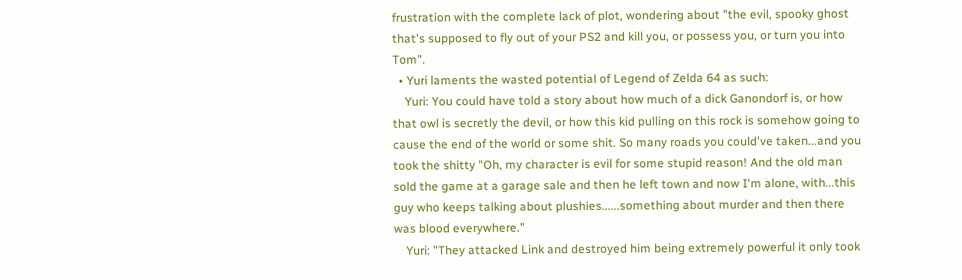frustration with the complete lack of plot, wondering about "the evil, spooky ghost that's supposed to fly out of your PS2 and kill you, or possess you, or turn you into Tom".
  • Yuri laments the wasted potential of Legend of Zelda 64 as such:
    Yuri: You could have told a story about how much of a dick Ganondorf is, or how that owl is secretly the devil, or how this kid pulling on this rock is somehow going to cause the end of the world or some shit. So many roads you could've taken...and you took the shitty "Oh, my character is evil for some stupid reason! And the old man sold the game at a garage sale and then he left town and now I'm alone, with...this guy who keeps talking about plushies......something about murder and then there was blood everywhere."
    Yuri: "They attacked Link and destroyed him being extremely powerful it only took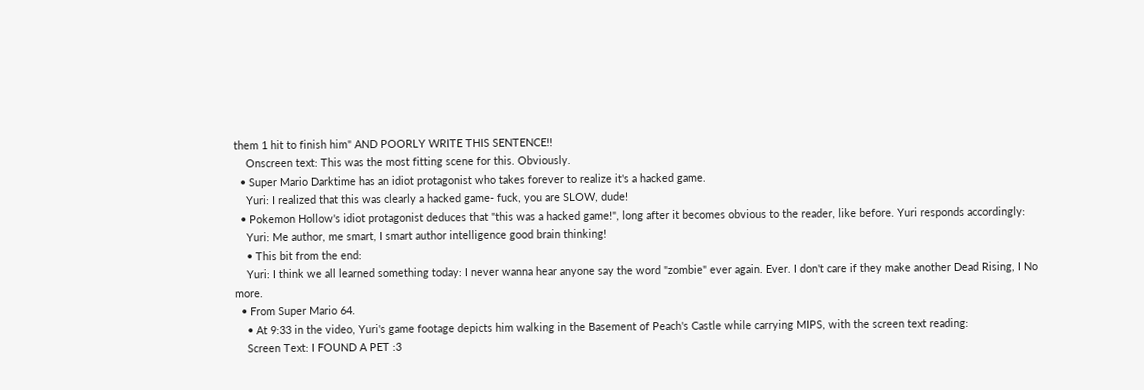them 1 hit to finish him" AND POORLY WRITE THIS SENTENCE!!
    Onscreen text: This was the most fitting scene for this. Obviously.
  • Super Mario Darktime has an idiot protagonist who takes forever to realize it's a hacked game.
    Yuri: I realized that this was clearly a hacked game- fuck, you are SLOW, dude!
  • Pokemon Hollow's idiot protagonist deduces that "this was a hacked game!", long after it becomes obvious to the reader, like before. Yuri responds accordingly:
    Yuri: Me author, me smart, I smart author intelligence good brain thinking!
    • This bit from the end:
    Yuri: I think we all learned something today: I never wanna hear anyone say the word "zombie" ever again. Ever. I don't care if they make another Dead Rising, I No more.
  • From Super Mario 64.
    • At 9:33 in the video, Yuri's game footage depicts him walking in the Basement of Peach's Castle while carrying MIPS, with the screen text reading:
    Screen Text: I FOUND A PET :3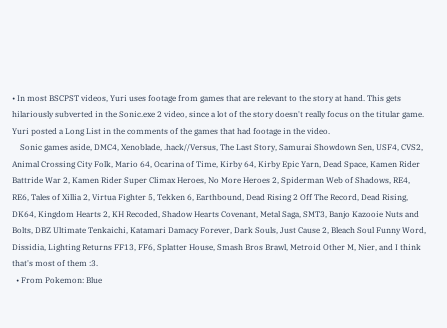• In most BSCPST videos, Yuri uses footage from games that are relevant to the story at hand. This gets hilariously subverted in the Sonic.exe 2 video, since a lot of the story doesn't really focus on the titular game. Yuri posted a Long List in the comments of the games that had footage in the video.
    Sonic games aside, DMC4, Xenoblade, .hack//Versus, The Last Story, Samurai Showdown Sen, USF4, CVS2, Animal Crossing City Folk, Mario 64, Ocarina of Time, Kirby 64, Kirby Epic Yarn, Dead Space, Kamen Rider Battride War 2, Kamen Rider Super Climax Heroes, No More Heroes 2, Spiderman Web of Shadows, RE4, RE6, Tales of Xillia 2, Virtua Fighter 5, Tekken 6, Earthbound, Dead Rising 2 Off The Record, Dead Rising, DK64, Kingdom Hearts 2, KH Recoded, Shadow Hearts Covenant, Metal Saga, SMT3, Banjo Kazooie Nuts and Bolts, DBZ Ultimate Tenkaichi, Katamari Damacy Forever, Dark Souls, Just Cause 2, Bleach Soul Funny Word, Dissidia, Lighting Returns FF13, FF6, Splatter House, Smash Bros Brawl, Metroid Other M, Nier, and I think that's most of them :3.
  • From Pokemon: Blue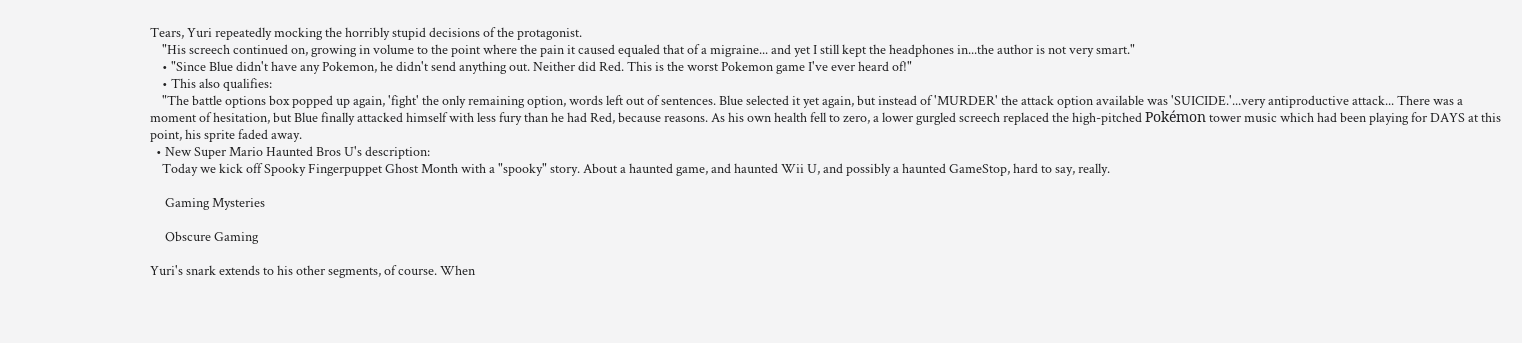Tears, Yuri repeatedly mocking the horribly stupid decisions of the protagonist.
    "His screech continued on, growing in volume to the point where the pain it caused equaled that of a migraine... and yet I still kept the headphones in...the author is not very smart."
    • "Since Blue didn't have any Pokemon, he didn't send anything out. Neither did Red. This is the worst Pokemon game I've ever heard of!"
    • This also qualifies:
    "The battle options box popped up again, 'fight' the only remaining option, words left out of sentences. Blue selected it yet again, but instead of 'MURDER' the attack option available was 'SUICIDE.'...very antiproductive attack... There was a moment of hesitation, but Blue finally attacked himself with less fury than he had Red, because reasons. As his own health fell to zero, a lower gurgled screech replaced the high-pitched Pokémon tower music which had been playing for DAYS at this point, his sprite faded away.
  • New Super Mario Haunted Bros U's description:
    Today we kick off Spooky Fingerpuppet Ghost Month with a "spooky" story. About a haunted game, and haunted Wii U, and possibly a haunted GameStop, hard to say, really.

     Gaming Mysteries

     Obscure Gaming

Yuri's snark extends to his other segments, of course. When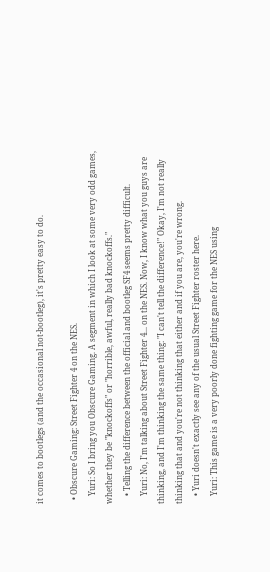it comes to bootlegs (and the occasional not-bootleg), it's pretty easy to do.

  • Obscure Gaming: Street Fighter 4 on the NES.
    Yuri: So I bring you Obscure Gaming. A segment in which I look at some very odd games, whether they be "knockoffs" or "horrible, awful, really bad knockoffs."
    • Telling the difference between the official and bootleg SF4 seems pretty difficult.
    Yuri: No, I'm talking about Street Fighter 4... on the NES. Now, I know what you guys are thinking, and I'm thinking the same thing: "I can't tell the difference!" Okay, I'm not really thinking that and you're not thinking that either and if you are, you're wrong.
    • Yuri doesn't exactly see any of the usual Street Fighter roster here.
    Yuri: This game is a very poorly done fighting game for the NES using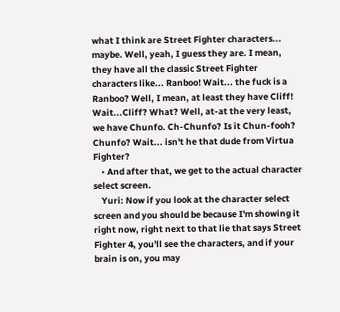what I think are Street Fighter characters... maybe. Well, yeah, I guess they are. I mean, they have all the classic Street Fighter characters like... Ranboo! Wait... the fuck is a Ranboo? Well, I mean, at least they have Cliff! Wait...Cliff? What? Well, at-at the very least, we have Chunfo. Ch-Chunfo? Is it Chun-fooh? Chunfo? Wait... isn't he that dude from Virtua Fighter?
    • And after that, we get to the actual character select screen.
    Yuri: Now if you look at the character select screen and you should be because I'm showing it right now, right next to that lie that says Street Fighter 4, you'll see the characters, and if your brain is on, you may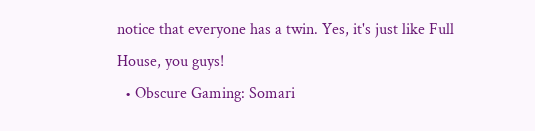notice that everyone has a twin. Yes, it's just like Full House, you guys!
  • Obscure Gaming: Somari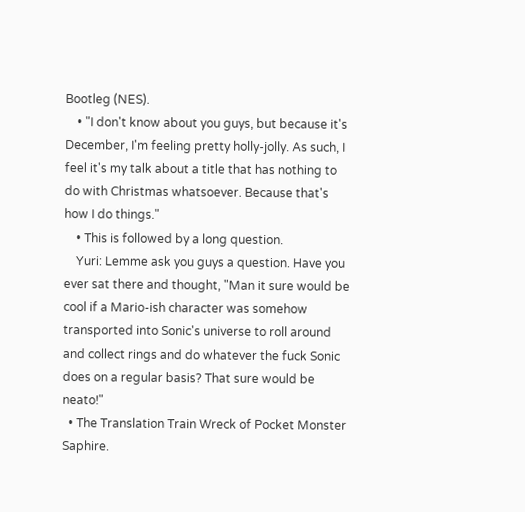Bootleg (NES).
    • "I don't know about you guys, but because it's December, I'm feeling pretty holly-jolly. As such, I feel it's my talk about a title that has nothing to do with Christmas whatsoever. Because that's how I do things."
    • This is followed by a long question.
    Yuri: Lemme ask you guys a question. Have you ever sat there and thought, "Man it sure would be cool if a Mario-ish character was somehow transported into Sonic's universe to roll around and collect rings and do whatever the fuck Sonic does on a regular basis? That sure would be neato!"
  • The Translation Train Wreck of Pocket Monster Saphire.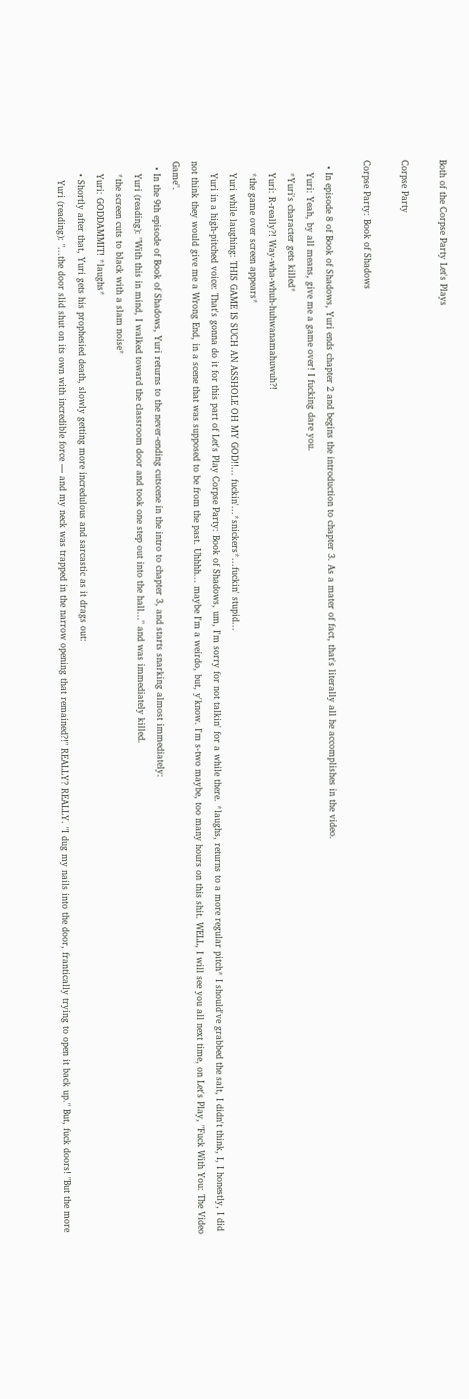Both of the Corpse Party Let's Plays

Corpse Party

Corpse Party: Book of Shadows

  • In episode 8 of Book of Shadows, Yuri ends chapter 2 and begins the introduction to chapter 3. As a mater of fact, that's literally all he accomplishes in the video.
    Yuri: Yeah, by all means, give me a game over! I fucking dare you.
    *Yuri's character gets killed*
    Yuri: R-really?! Way-wha-whuh-huhwanamahuwuh?!
    *the game over screen appears*
    Yuri while laughing: THIS GAME IS SUCH AN ASSHOLE OH MY GOD!!... fuckin'...*snickers*...fuckin' stupid...
    Yuri in a high-pitched voice: That's gonna do it for this part of Let's Play Corpse Party: Book of Shadows, um, I'm sorry for not talkin' for a while there. *laughs, returns to a more regular pitch* I should've grabbed the salt, I didn't think, I, I honestly, I did not think they would give me a Wrong End, in a scene that was supposed to be from the past. Uhhhh... maybe I'm a weirdo, but, y'know. I'm s-two maybe, too many hours on this shit. WELL, I will see you all next time, on Let's Play, "Fuck With You: The Video Game".
  • In the 9th episode of Book of Shadows, Yuri returns to the never-ending cutscene in the intro to chapter 3, and starts snarking almost immediately:
    Yuri (reading): "With this in mind, I walked toward the classroom door and took one step out into the hall..." and was immediately killed.
    *the screen cuts to black with a slam noise*
    Yuri: GODDAMMIT! *laughs*
    • Shortly after that, Yuri gets his prophesied death, slowly getting more incredulous and sarcastic as it drags out:
      Yuri (reading): "...the door slid shut on its own with incredible force — and my neck was trapped in the narrow opening that remained?!" REALLY? REALLY. "I dug my nails into the door, frantically trying to open it back up." But, fuck doors! "But the more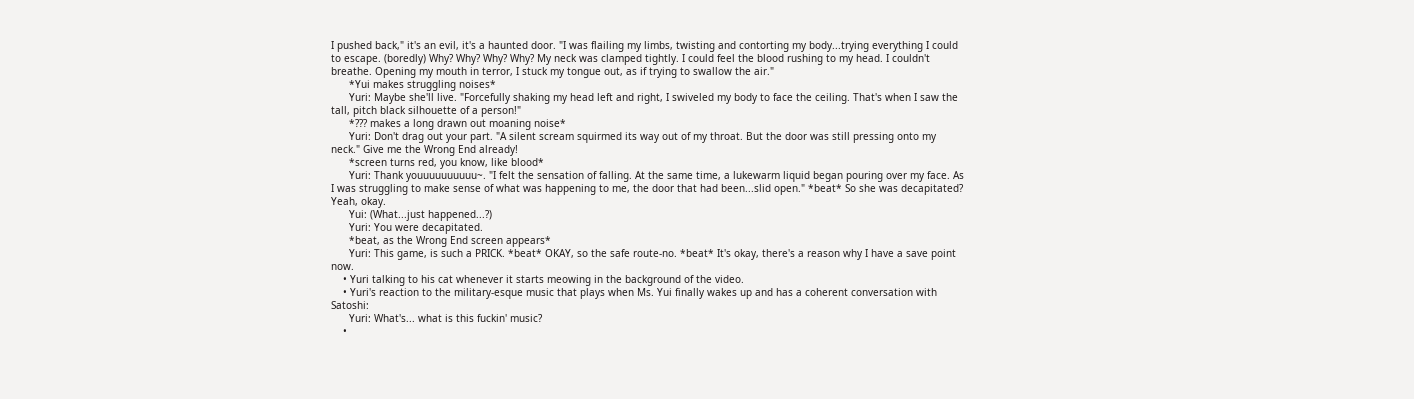I pushed back," it's an evil, it's a haunted door. "I was flailing my limbs, twisting and contorting my body...trying everything I could to escape. (boredly) Why? Why? Why? Why? My neck was clamped tightly. I could feel the blood rushing to my head. I couldn't breathe. Opening my mouth in terror, I stuck my tongue out, as if trying to swallow the air."
      *Yui makes struggling noises*
      Yuri: Maybe she'll live. "Forcefully shaking my head left and right, I swiveled my body to face the ceiling. That's when I saw the tall, pitch black silhouette of a person!"
      *??? makes a long drawn out moaning noise*
      Yuri: Don't drag out your part. "A silent scream squirmed its way out of my throat. But the door was still pressing onto my neck." Give me the Wrong End already!
      *screen turns red, you know, like blood*
      Yuri: Thank youuuuuuuuuu~. "I felt the sensation of falling. At the same time, a lukewarm liquid began pouring over my face. As I was struggling to make sense of what was happening to me, the door that had been...slid open." *beat* So she was decapitated? Yeah, okay.
      Yui: (What...just happened...?)
      Yuri: You were decapitated.
      *beat, as the Wrong End screen appears*
      Yuri: This game, is such a PRICK. *beat* OKAY, so the safe route-no. *beat* It's okay, there's a reason why I have a save point now.
    • Yuri talking to his cat whenever it starts meowing in the background of the video.
    • Yuri's reaction to the military-esque music that plays when Ms. Yui finally wakes up and has a coherent conversation with Satoshi:
      Yuri: What's... what is this fuckin' music?
    •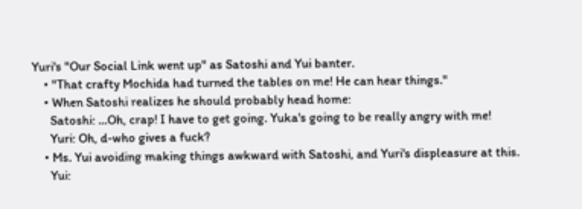Yuri's "Our Social Link went up" as Satoshi and Yui banter.
    • "That crafty Mochida had turned the tables on me! He can hear things."
    • When Satoshi realizes he should probably head home:
      Satoshi: ...Oh, crap! I have to get going. Yuka's going to be really angry with me!
      Yuri: Oh, d-who gives a fuck?
    • Ms. Yui avoiding making things awkward with Satoshi, and Yuri's displeasure at this.
      Yui: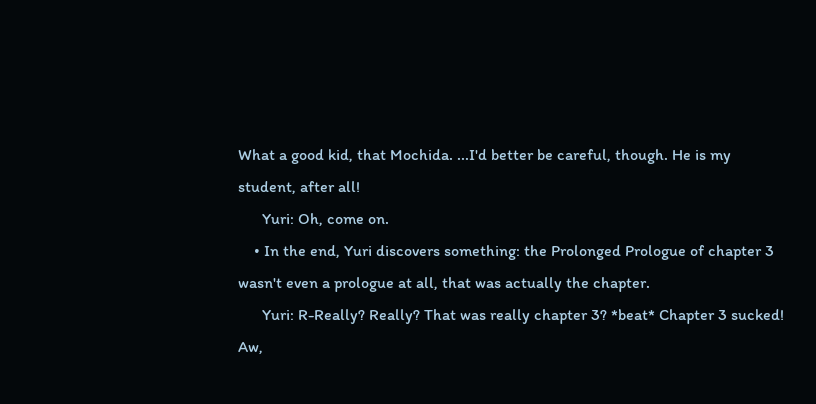What a good kid, that Mochida. ...I'd better be careful, though. He is my student, after all!
      Yuri: Oh, come on.
    • In the end, Yuri discovers something: the Prolonged Prologue of chapter 3 wasn't even a prologue at all, that was actually the chapter.
      Yuri: R-Really? Really? That was really chapter 3? *beat* Chapter 3 sucked! Aw,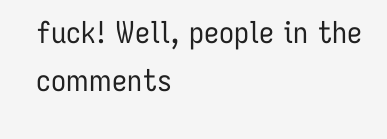fuck! Well, people in the comments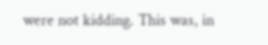were not kidding. This was, in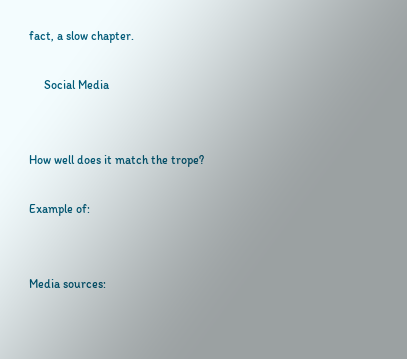fact, a slow chapter.

     Social Media


How well does it match the trope?

Example of:


Media sources: